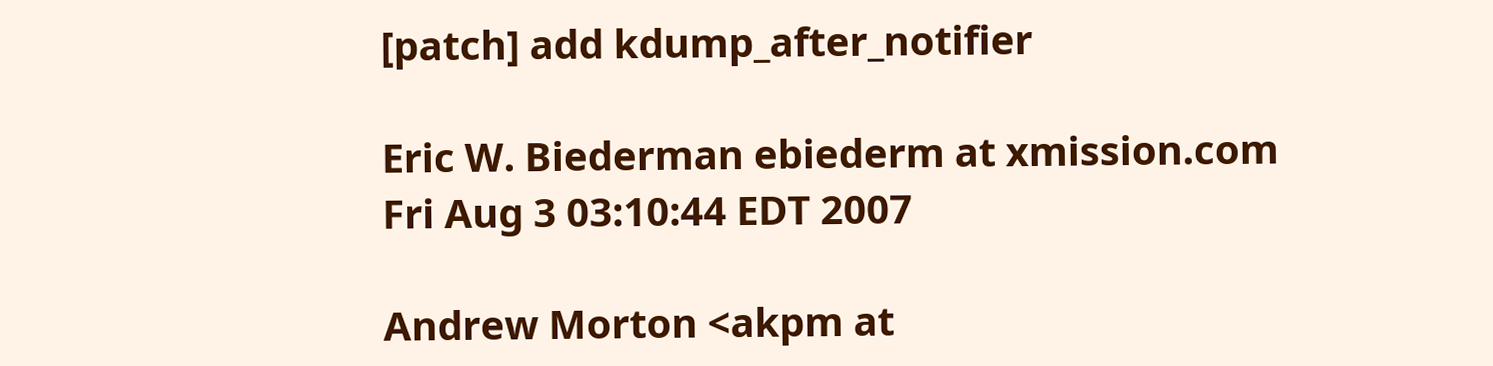[patch] add kdump_after_notifier

Eric W. Biederman ebiederm at xmission.com
Fri Aug 3 03:10:44 EDT 2007

Andrew Morton <akpm at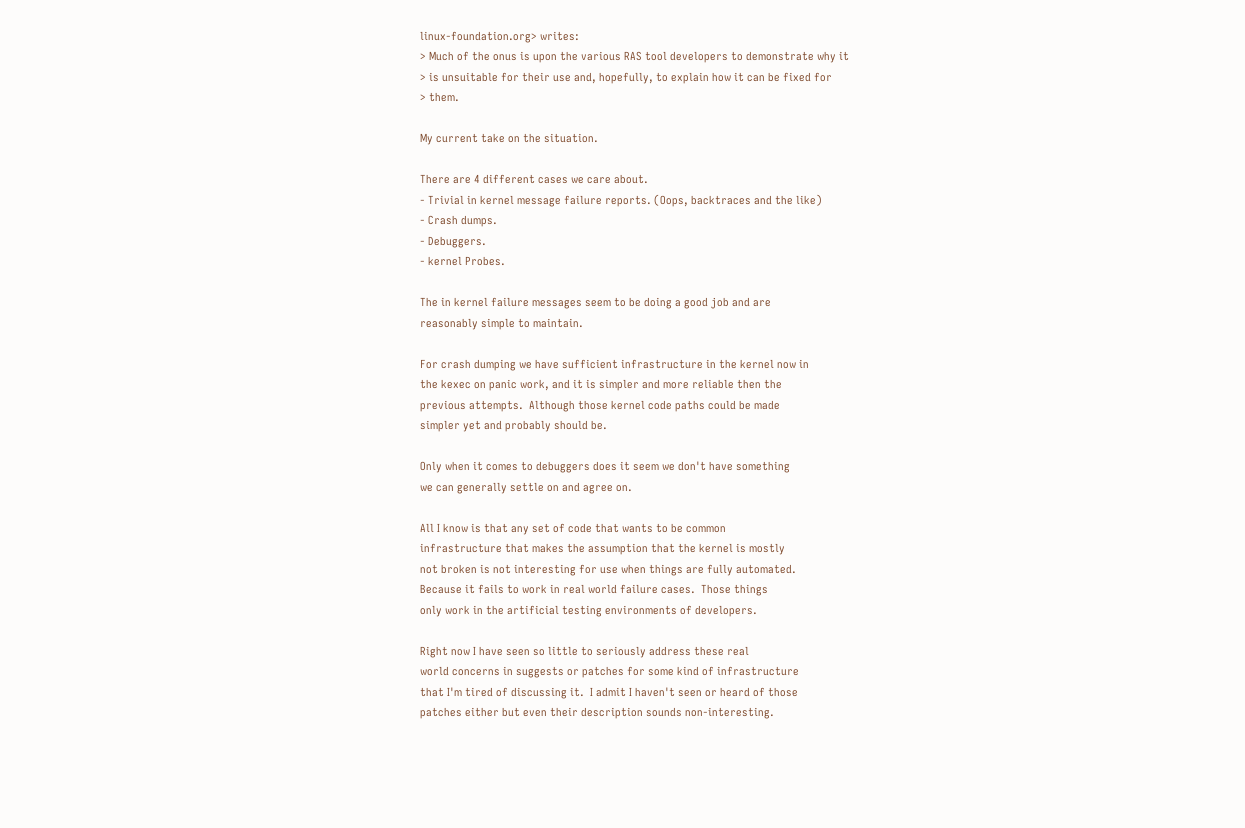linux-foundation.org> writes:
> Much of the onus is upon the various RAS tool developers to demonstrate why it
> is unsuitable for their use and, hopefully, to explain how it can be fixed for
> them.

My current take on the situation.

There are 4 different cases we care about.
- Trivial in kernel message failure reports. (Oops, backtraces and the like)
- Crash dumps.
- Debuggers.
- kernel Probes.

The in kernel failure messages seem to be doing a good job and are
reasonably simple to maintain.

For crash dumping we have sufficient infrastructure in the kernel now in
the kexec on panic work, and it is simpler and more reliable then the
previous attempts.  Although those kernel code paths could be made
simpler yet and probably should be.

Only when it comes to debuggers does it seem we don't have something
we can generally settle on and agree on.

All I know is that any set of code that wants to be common
infrastructure that makes the assumption that the kernel is mostly
not broken is not interesting for use when things are fully automated.
Because it fails to work in real world failure cases.  Those things
only work in the artificial testing environments of developers.

Right now I have seen so little to seriously address these real
world concerns in suggests or patches for some kind of infrastructure
that I'm tired of discussing it.  I admit I haven't seen or heard of those
patches either but even their description sounds non-interesting.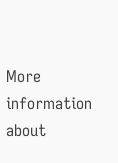More information about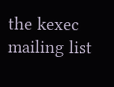the kexec mailing list